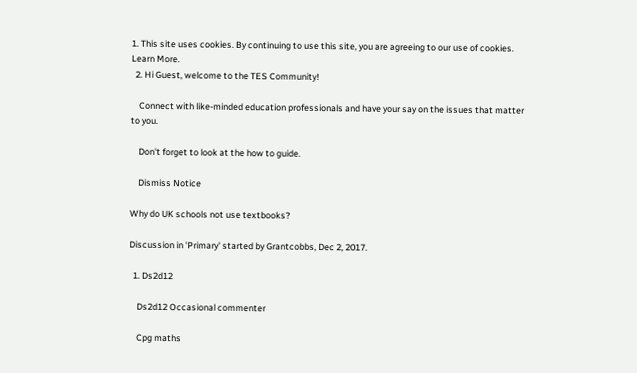1. This site uses cookies. By continuing to use this site, you are agreeing to our use of cookies. Learn More.
  2. Hi Guest, welcome to the TES Community!

    Connect with like-minded education professionals and have your say on the issues that matter to you.

    Don't forget to look at the how to guide.

    Dismiss Notice

Why do UK schools not use textbooks?

Discussion in 'Primary' started by Grantcobbs, Dec 2, 2017.

  1. Ds2d12

    Ds2d12 Occasional commenter

    Cpg maths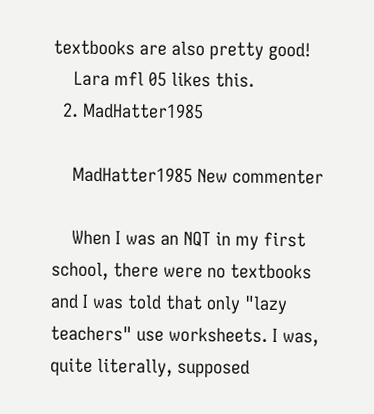textbooks are also pretty good!
    Lara mfl 05 likes this.
  2. MadHatter1985

    MadHatter1985 New commenter

    When I was an NQT in my first school, there were no textbooks and I was told that only "lazy teachers" use worksheets. I was, quite literally, supposed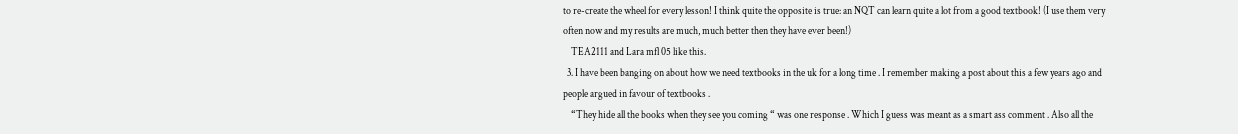to re-create the wheel for every lesson! I think quite the opposite is true: an NQT can learn quite a lot from a good textbook! (I use them very often now and my results are much, much better then they have ever been!)
    TEA2111 and Lara mfl 05 like this.
  3. I have been banging on about how we need textbooks in the uk for a long time . I remember making a post about this a few years ago and people argued in favour of textbooks .
    “They hide all the books when they see you coming “ was one response . Which I guess was meant as a smart ass comment . Also all the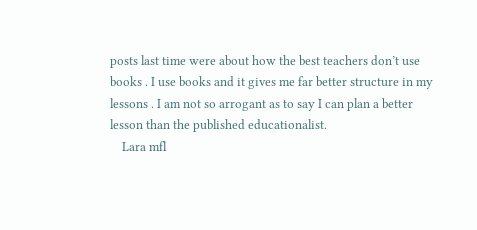posts last time were about how the best teachers don’t use books . I use books and it gives me far better structure in my lessons . I am not so arrogant as to say I can plan a better lesson than the published educationalist.
    Lara mfl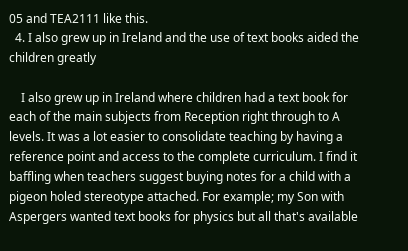05 and TEA2111 like this.
  4. I also grew up in Ireland and the use of text books aided the children greatly

    I also grew up in Ireland where children had a text book for each of the main subjects from Reception right through to A levels. It was a lot easier to consolidate teaching by having a reference point and access to the complete curriculum. I find it baffling when teachers suggest buying notes for a child with a pigeon holed stereotype attached. For example; my Son with Aspergers wanted text books for physics but all that's available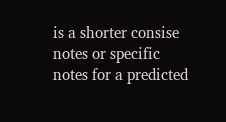is a shorter consise notes or specific notes for a predicted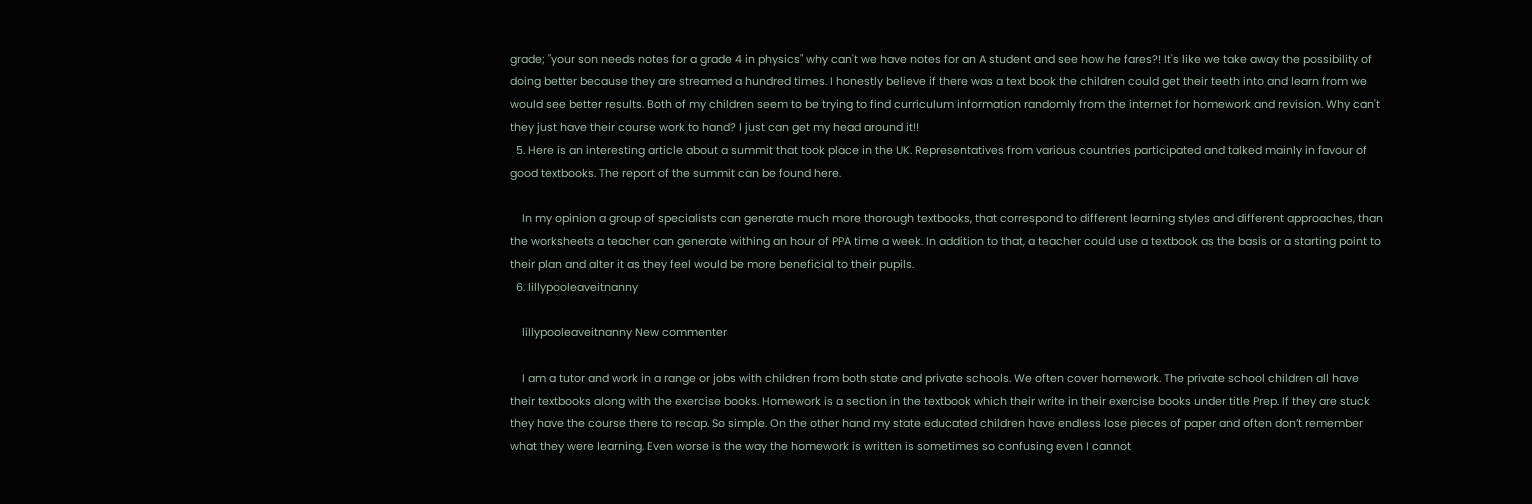grade; "your son needs notes for a grade 4 in physics" why can't we have notes for an A student and see how he fares?! It's like we take away the possibility of doing better because they are streamed a hundred times. I honestly believe if there was a text book the children could get their teeth into and learn from we would see better results. Both of my children seem to be trying to find curriculum information randomly from the internet for homework and revision. Why can't they just have their course work to hand? I just can get my head around it!!
  5. Here is an interesting article about a summit that took place in the UK. Representatives from various countries participated and talked mainly in favour of good textbooks. The report of the summit can be found here.

    In my opinion a group of specialists can generate much more thorough textbooks, that correspond to different learning styles and different approaches, than the worksheets a teacher can generate withing an hour of PPA time a week. In addition to that, a teacher could use a textbook as the basis or a starting point to their plan and alter it as they feel would be more beneficial to their pupils.
  6. lillypooleaveitnanny

    lillypooleaveitnanny New commenter

    I am a tutor and work in a range or jobs with children from both state and private schools. We often cover homework. The private school children all have their textbooks along with the exercise books. Homework is a section in the textbook which their write in their exercise books under title Prep. If they are stuck they have the course there to recap. So simple. On the other hand my state educated children have endless lose pieces of paper and often don’t remember what they were learning. Even worse is the way the homework is written is sometimes so confusing even I cannot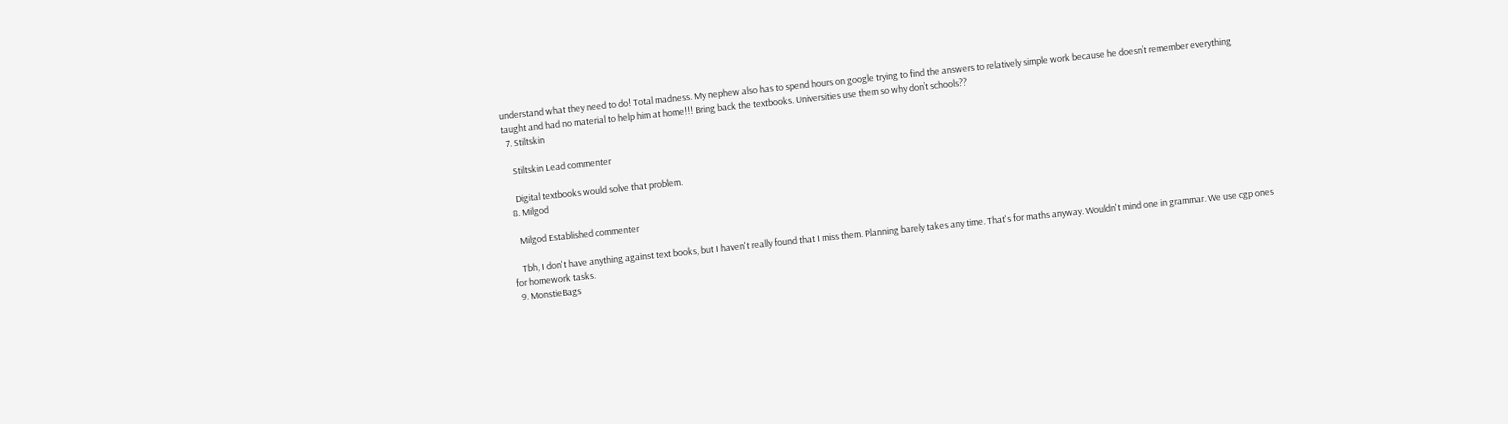understand what they need to do! Total madness. My nephew also has to spend hours on google trying to find the answers to relatively simple work because he doesn’t remember everything taught and had no material to help him at home!!! Bring back the textbooks. Universities use them so why don’t schools??
  7. Stiltskin

    Stiltskin Lead commenter

    Digital textbooks would solve that problem.
  8. Milgod

    Milgod Established commenter

    Tbh, I don't have anything against text books, but I haven't really found that I miss them. Planning barely takes any time. That's for maths anyway. Wouldn't mind one in grammar. We use cgp ones for homework tasks.
  9. MonstieBags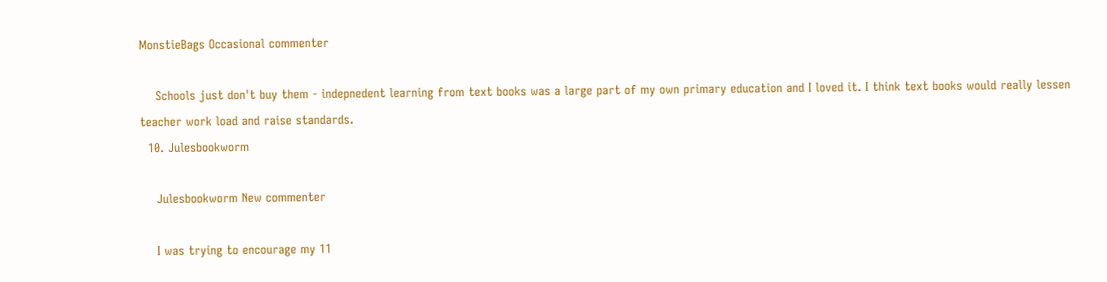MonstieBags Occasional commenter

    Schools just don't buy them - indepnedent learning from text books was a large part of my own primary education and I loved it. I think text books would really lessen teacher work load and raise standards.
  10. Julesbookworm

    Julesbookworm New commenter

    I was trying to encourage my 11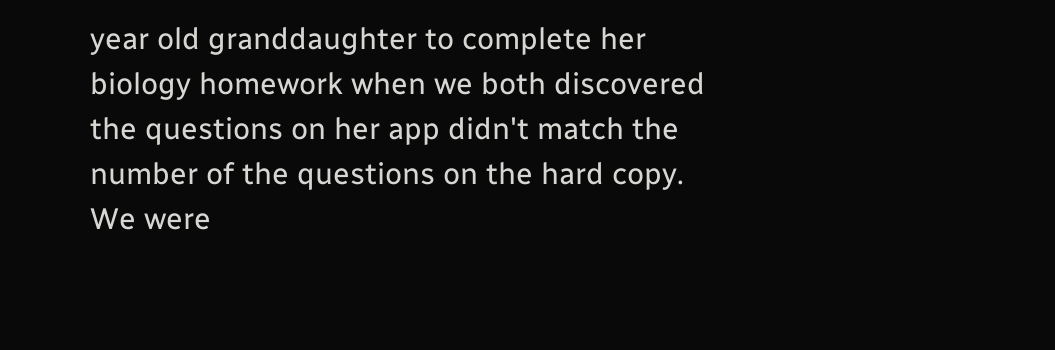year old granddaughter to complete her biology homework when we both discovered the questions on her app didn't match the number of the questions on the hard copy. We were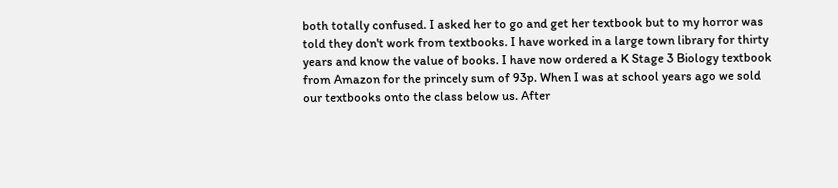both totally confused. I asked her to go and get her textbook but to my horror was told they don't work from textbooks. I have worked in a large town library for thirty years and know the value of books. I have now ordered a K Stage 3 Biology textbook from Amazon for the princely sum of 93p. When I was at school years ago we sold our textbooks onto the class below us. After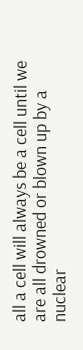all a cell will always be a cell until we are all drowned or blown up by a nuclear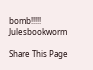bomb!!!!! Julesbookworm

Share This Page